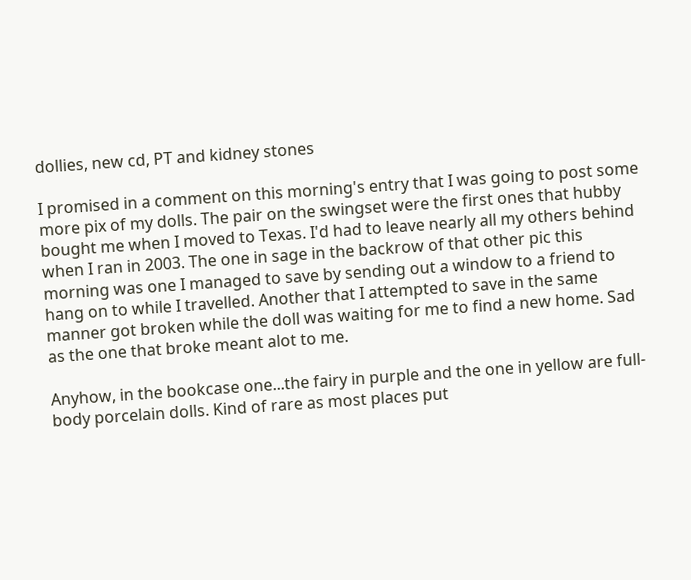dollies, new cd, PT and kidney stones

I promised in a comment on this morning's entry that I was going to post some more pix of my dolls. The pair on the swingset were the first ones that hubby bought me when I moved to Texas. I'd had to leave nearly all my others behind when I ran in 2003. The one in sage in the backrow of that other pic this morning was one I managed to save by sending out a window to a friend to hang on to while I travelled. Another that I attempted to save in the same manner got broken while the doll was waiting for me to find a new home. Sad as the one that broke meant alot to me.

Anyhow, in the bookcase one...the fairy in purple and the one in yellow are full-body porcelain dolls. Kind of rare as most places put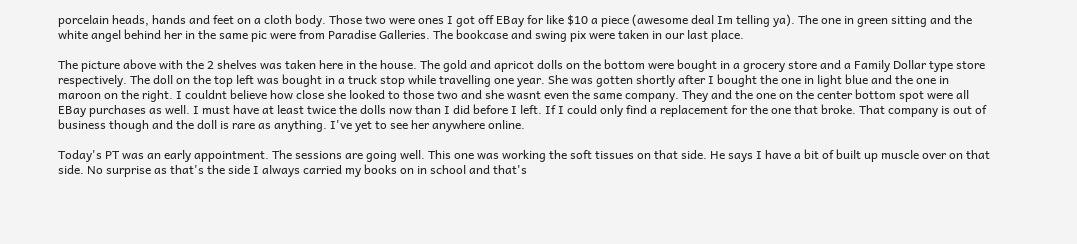porcelain heads, hands and feet on a cloth body. Those two were ones I got off EBay for like $10 a piece (awesome deal Im telling ya). The one in green sitting and the white angel behind her in the same pic were from Paradise Galleries. The bookcase and swing pix were taken in our last place.

The picture above with the 2 shelves was taken here in the house. The gold and apricot dolls on the bottom were bought in a grocery store and a Family Dollar type store respectively. The doll on the top left was bought in a truck stop while travelling one year. She was gotten shortly after I bought the one in light blue and the one in maroon on the right. I couldnt believe how close she looked to those two and she wasnt even the same company. They and the one on the center bottom spot were all EBay purchases as well. I must have at least twice the dolls now than I did before I left. If I could only find a replacement for the one that broke. That company is out of business though and the doll is rare as anything. I've yet to see her anywhere online.

Today's PT was an early appointment. The sessions are going well. This one was working the soft tissues on that side. He says I have a bit of built up muscle over on that side. No surprise as that's the side I always carried my books on in school and that's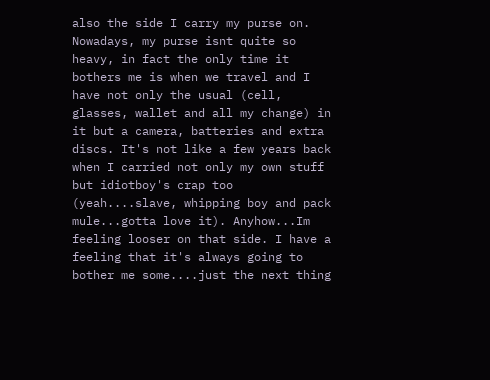also the side I carry my purse on. Nowadays, my purse isnt quite so heavy, in fact the only time it bothers me is when we travel and I have not only the usual (cell, glasses, wallet and all my change) in it but a camera, batteries and extra discs. It's not like a few years back when I carried not only my own stuff but idiotboy's crap too (yeah....slave, whipping boy and pack mule...gotta love it). Anyhow...Im feeling looser on that side. I have a feeling that it's always going to bother me some....just the next thing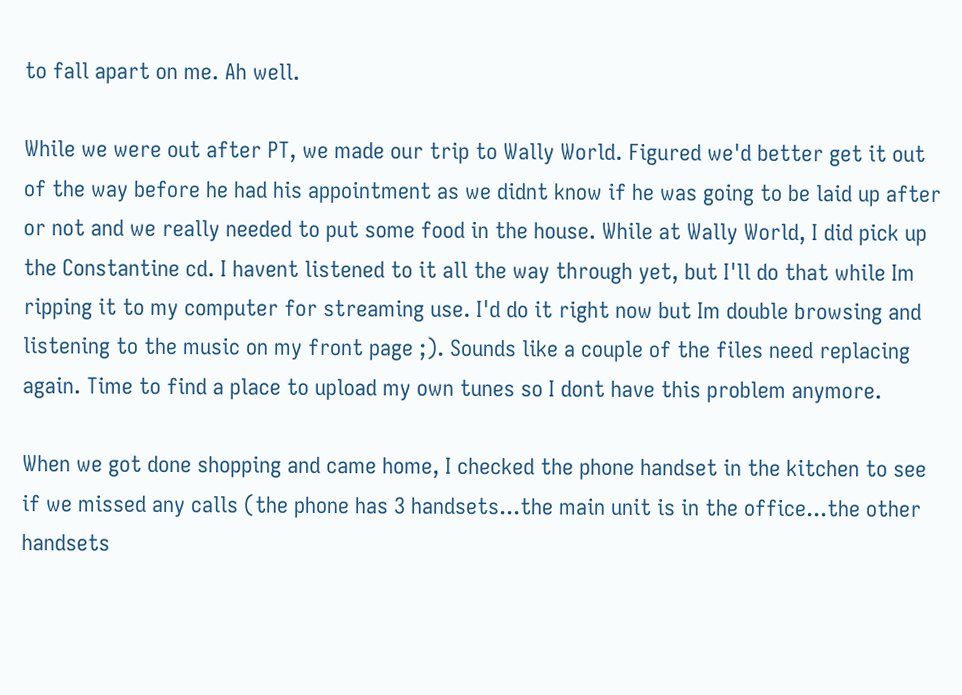to fall apart on me. Ah well.

While we were out after PT, we made our trip to Wally World. Figured we'd better get it out of the way before he had his appointment as we didnt know if he was going to be laid up after or not and we really needed to put some food in the house. While at Wally World, I did pick up the Constantine cd. I havent listened to it all the way through yet, but I'll do that while Im ripping it to my computer for streaming use. I'd do it right now but Im double browsing and listening to the music on my front page ;). Sounds like a couple of the files need replacing again. Time to find a place to upload my own tunes so I dont have this problem anymore.

When we got done shopping and came home, I checked the phone handset in the kitchen to see if we missed any calls (the phone has 3 handsets...the main unit is in the office...the other handsets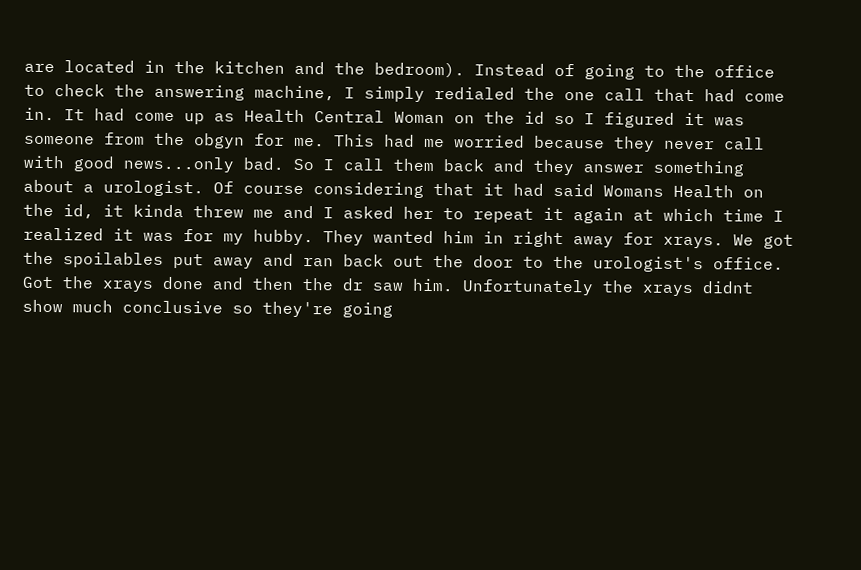are located in the kitchen and the bedroom). Instead of going to the office to check the answering machine, I simply redialed the one call that had come in. It had come up as Health Central Woman on the id so I figured it was someone from the obgyn for me. This had me worried because they never call with good news...only bad. So I call them back and they answer something about a urologist. Of course considering that it had said Womans Health on the id, it kinda threw me and I asked her to repeat it again at which time I realized it was for my hubby. They wanted him in right away for xrays. We got the spoilables put away and ran back out the door to the urologist's office. Got the xrays done and then the dr saw him. Unfortunately the xrays didnt show much conclusive so they're going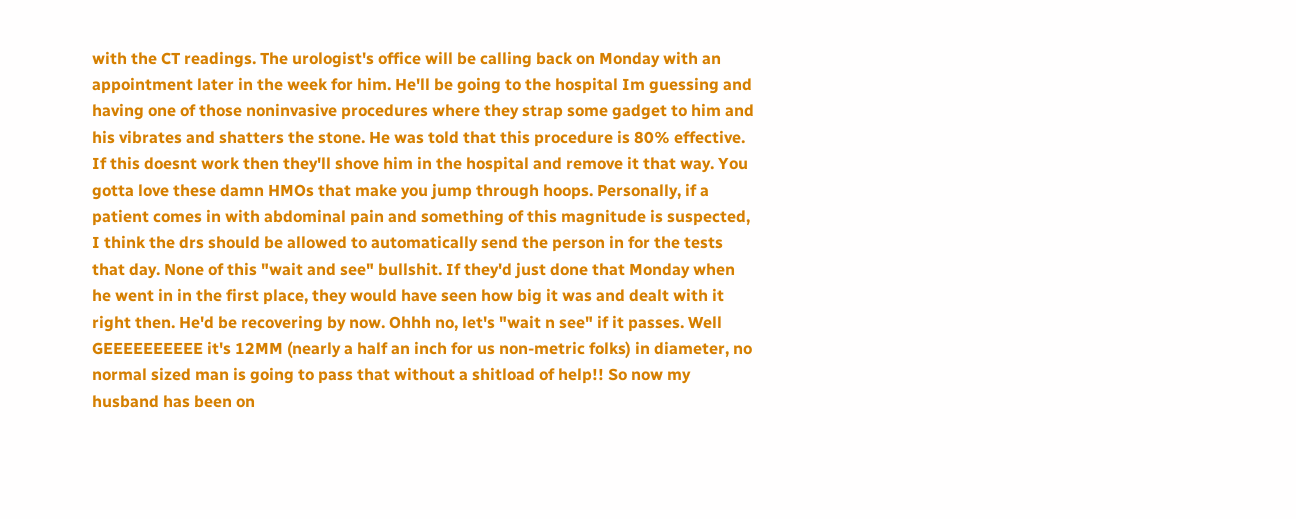with the CT readings. The urologist's office will be calling back on Monday with an appointment later in the week for him. He'll be going to the hospital Im guessing and having one of those noninvasive procedures where they strap some gadget to him and his vibrates and shatters the stone. He was told that this procedure is 80% effective. If this doesnt work then they'll shove him in the hospital and remove it that way. You gotta love these damn HMOs that make you jump through hoops. Personally, if a patient comes in with abdominal pain and something of this magnitude is suspected, I think the drs should be allowed to automatically send the person in for the tests that day. None of this "wait and see" bullshit. If they'd just done that Monday when he went in in the first place, they would have seen how big it was and dealt with it right then. He'd be recovering by now. Ohhh no, let's "wait n see" if it passes. Well GEEEEEEEEEE it's 12MM (nearly a half an inch for us non-metric folks) in diameter, no normal sized man is going to pass that without a shitload of help!! So now my husband has been on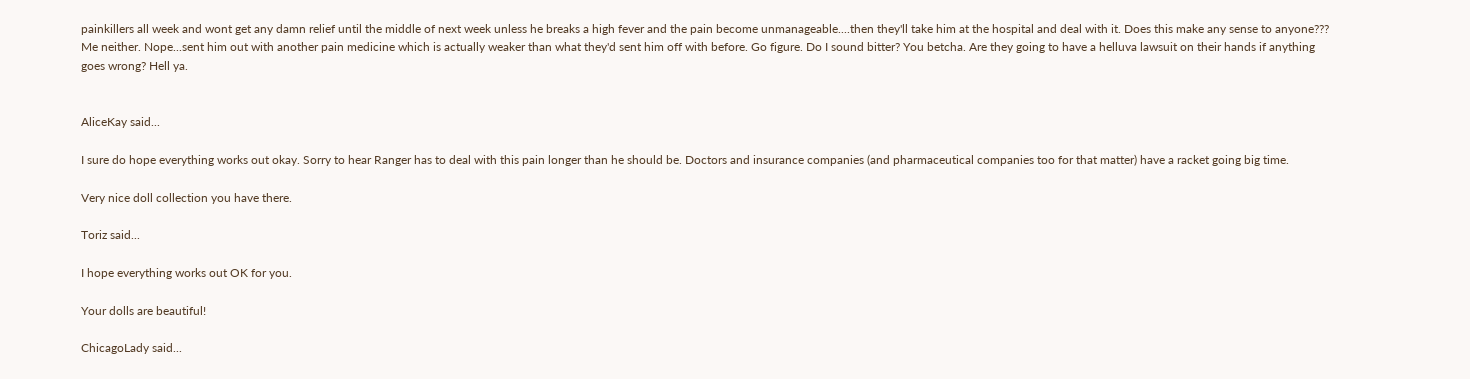painkillers all week and wont get any damn relief until the middle of next week unless he breaks a high fever and the pain become unmanageable....then they'll take him at the hospital and deal with it. Does this make any sense to anyone??? Me neither. Nope...sent him out with another pain medicine which is actually weaker than what they'd sent him off with before. Go figure. Do I sound bitter? You betcha. Are they going to have a helluva lawsuit on their hands if anything goes wrong? Hell ya.


AliceKay said...

I sure do hope everything works out okay. Sorry to hear Ranger has to deal with this pain longer than he should be. Doctors and insurance companies (and pharmaceutical companies too for that matter) have a racket going big time.

Very nice doll collection you have there.

Toriz said...

I hope everything works out OK for you.

Your dolls are beautiful!

ChicagoLady said...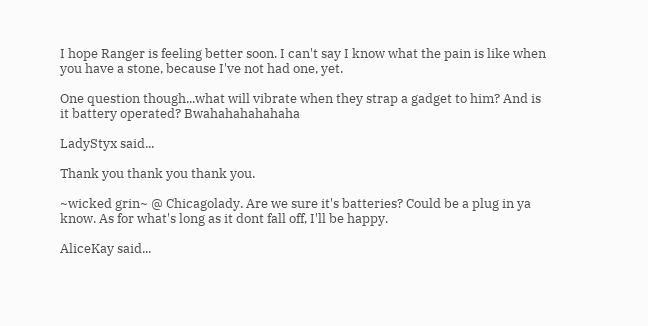I hope Ranger is feeling better soon. I can't say I know what the pain is like when you have a stone, because I've not had one, yet.

One question though...what will vibrate when they strap a gadget to him? And is it battery operated? Bwahahahahahaha

LadyStyx said...

Thank you thank you thank you.

~wicked grin~ @ Chicagolady. Are we sure it's batteries? Could be a plug in ya know. As for what's long as it dont fall off, I'll be happy.

AliceKay said...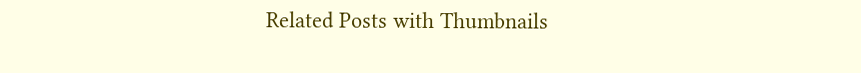Related Posts with Thumbnails